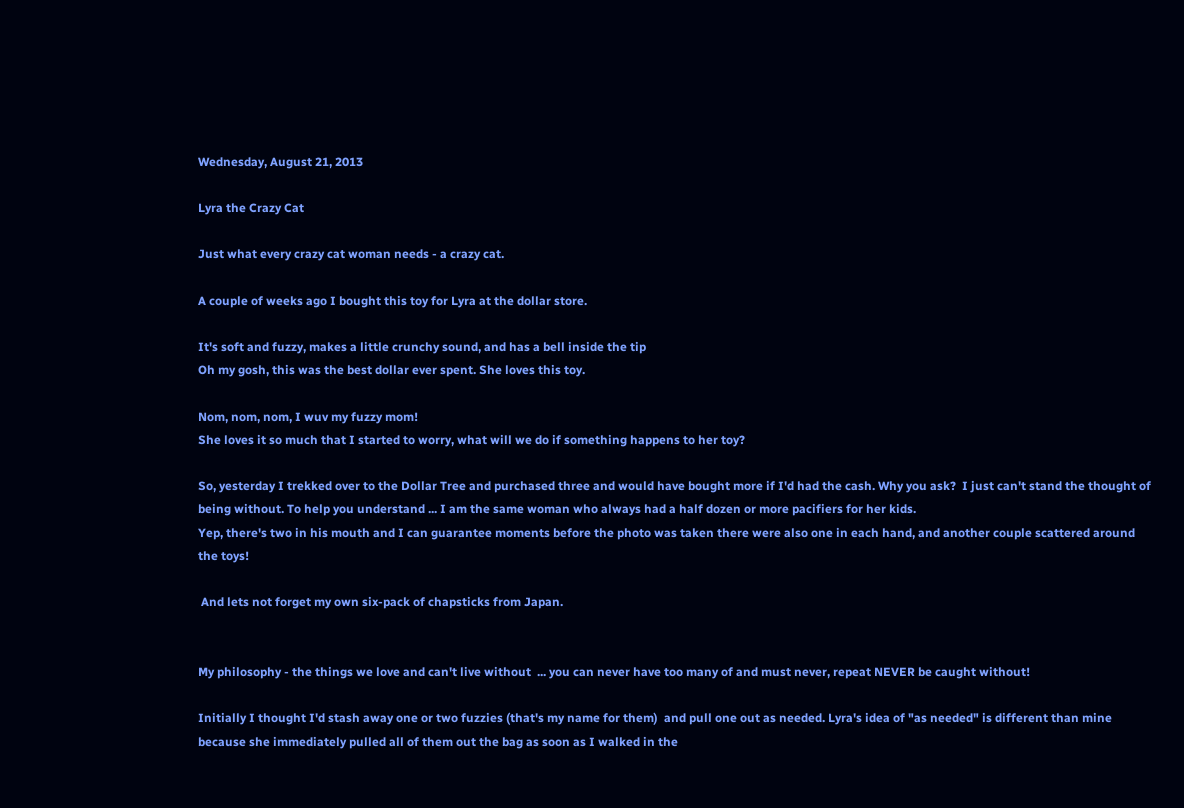Wednesday, August 21, 2013

Lyra the Crazy Cat

Just what every crazy cat woman needs - a crazy cat.

A couple of weeks ago I bought this toy for Lyra at the dollar store.

It's soft and fuzzy, makes a little crunchy sound, and has a bell inside the tip
Oh my gosh, this was the best dollar ever spent. She loves this toy.

Nom, nom, nom, I wuv my fuzzy mom!
She loves it so much that I started to worry, what will we do if something happens to her toy?

So, yesterday I trekked over to the Dollar Tree and purchased three and would have bought more if I'd had the cash. Why you ask?  I just can't stand the thought of being without. To help you understand ... I am the same woman who always had a half dozen or more pacifiers for her kids.
Yep, there's two in his mouth and I can guarantee moments before the photo was taken there were also one in each hand, and another couple scattered around the toys!

 And lets not forget my own six-pack of chapsticks from Japan.


My philosophy - the things we love and can't live without  ... you can never have too many of and must never, repeat NEVER be caught without!

Initially I thought I'd stash away one or two fuzzies (that's my name for them)  and pull one out as needed. Lyra's idea of "as needed" is different than mine because she immediately pulled all of them out the bag as soon as I walked in the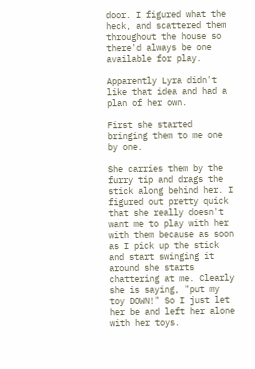door. I figured what the heck, and scattered them throughout the house so there'd always be one available for play.

Apparently Lyra didn't like that idea and had a plan of her own.

First she started bringing them to me one by one.

She carries them by the furry tip and drags the stick along behind her. I figured out pretty quick that she really doesn't want me to play with her with them because as soon as I pick up the stick and start swinging it around she starts chattering at me. Clearly she is saying, "put my toy DOWN!" So I just let her be and left her alone with her toys.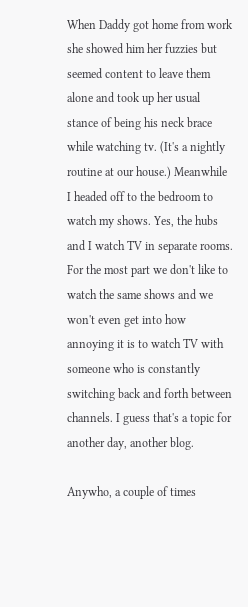When Daddy got home from work she showed him her fuzzies but seemed content to leave them alone and took up her usual stance of being his neck brace while watching tv. (It's a nightly routine at our house.) Meanwhile I headed off to the bedroom to watch my shows. Yes, the hubs and I watch TV in separate rooms. For the most part we don't like to watch the same shows and we won't even get into how annoying it is to watch TV with someone who is constantly switching back and forth between channels. I guess that's a topic for another day, another blog.

Anywho, a couple of times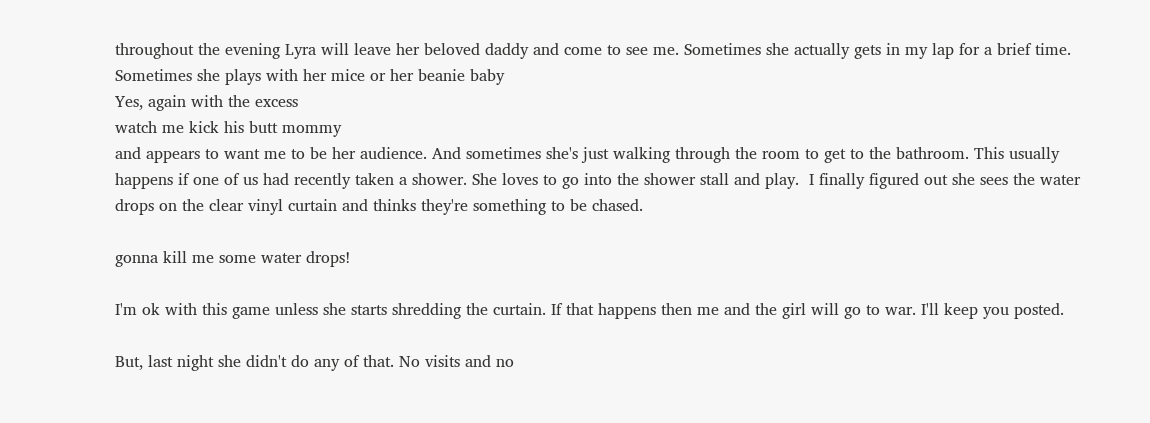throughout the evening Lyra will leave her beloved daddy and come to see me. Sometimes she actually gets in my lap for a brief time. Sometimes she plays with her mice or her beanie baby
Yes, again with the excess
watch me kick his butt mommy
and appears to want me to be her audience. And sometimes she's just walking through the room to get to the bathroom. This usually happens if one of us had recently taken a shower. She loves to go into the shower stall and play.  I finally figured out she sees the water drops on the clear vinyl curtain and thinks they're something to be chased.

gonna kill me some water drops!

I'm ok with this game unless she starts shredding the curtain. If that happens then me and the girl will go to war. I'll keep you posted.

But, last night she didn't do any of that. No visits and no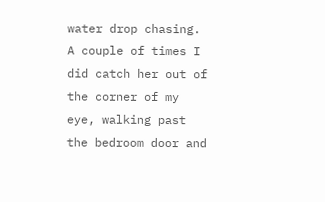water drop chasing. A couple of times I did catch her out of the corner of my eye, walking past the bedroom door and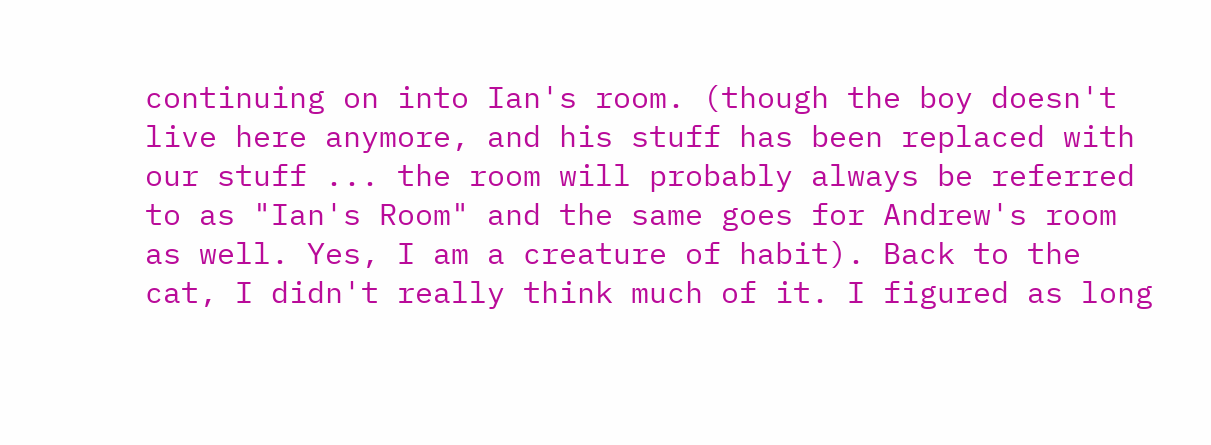continuing on into Ian's room. (though the boy doesn't live here anymore, and his stuff has been replaced with our stuff ... the room will probably always be referred to as "Ian's Room" and the same goes for Andrew's room as well. Yes, I am a creature of habit). Back to the cat, I didn't really think much of it. I figured as long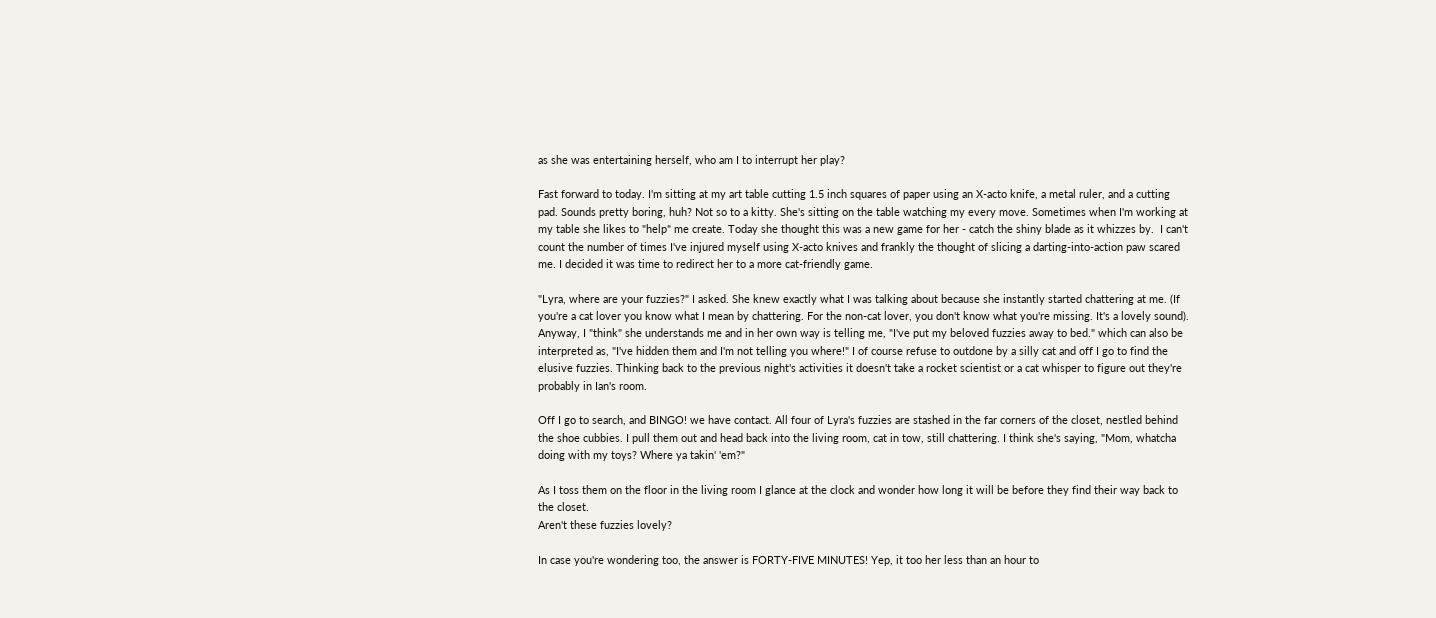as she was entertaining herself, who am I to interrupt her play?

Fast forward to today. I'm sitting at my art table cutting 1.5 inch squares of paper using an X-acto knife, a metal ruler, and a cutting pad. Sounds pretty boring, huh? Not so to a kitty. She's sitting on the table watching my every move. Sometimes when I'm working at my table she likes to "help" me create. Today she thought this was a new game for her - catch the shiny blade as it whizzes by.  I can't count the number of times I've injured myself using X-acto knives and frankly the thought of slicing a darting-into-action paw scared me. I decided it was time to redirect her to a more cat-friendly game.

"Lyra, where are your fuzzies?" I asked. She knew exactly what I was talking about because she instantly started chattering at me. (If you're a cat lover you know what I mean by chattering. For the non-cat lover, you don't know what you're missing. It's a lovely sound).  Anyway, I "think" she understands me and in her own way is telling me, "I've put my beloved fuzzies away to bed." which can also be interpreted as, "I've hidden them and I'm not telling you where!" I of course refuse to outdone by a silly cat and off I go to find the elusive fuzzies. Thinking back to the previous night's activities it doesn't take a rocket scientist or a cat whisper to figure out they're probably in Ian's room.

Off I go to search, and BINGO! we have contact. All four of Lyra's fuzzies are stashed in the far corners of the closet, nestled behind the shoe cubbies. I pull them out and head back into the living room, cat in tow, still chattering. I think she's saying, "Mom, whatcha doing with my toys? Where ya takin' 'em?"

As I toss them on the floor in the living room I glance at the clock and wonder how long it will be before they find their way back to the closet.
Aren't these fuzzies lovely?

In case you're wondering too, the answer is FORTY-FIVE MINUTES! Yep, it too her less than an hour to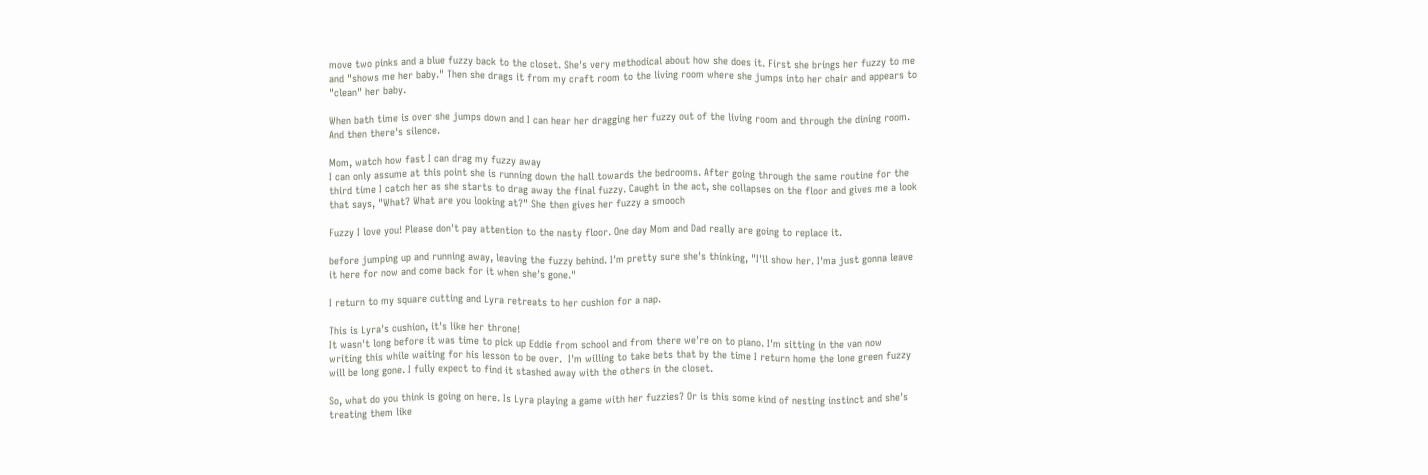move two pinks and a blue fuzzy back to the closet. She's very methodical about how she does it. First she brings her fuzzy to me and "shows me her baby." Then she drags it from my craft room to the living room where she jumps into her chair and appears to "clean" her baby.

When bath time is over she jumps down and I can hear her dragging her fuzzy out of the living room and through the dining room. And then there's silence.

Mom, watch how fast I can drag my fuzzy away
I can only assume at this point she is running down the hall towards the bedrooms. After going through the same routine for the third time I catch her as she starts to drag away the final fuzzy. Caught in the act, she collapses on the floor and gives me a look that says, "What? What are you looking at?" She then gives her fuzzy a smooch

Fuzzy I love you! Please don't pay attention to the nasty floor. One day Mom and Dad really are going to replace it.

before jumping up and running away, leaving the fuzzy behind. I'm pretty sure she's thinking, "I'll show her. I'ma just gonna leave it here for now and come back for it when she's gone."

I return to my square cutting and Lyra retreats to her cushion for a nap.

This is Lyra's cushion, it's like her throne!
It wasn't long before it was time to pick up Eddie from school and from there we're on to piano. I'm sitting in the van now writing this while waiting for his lesson to be over.  I'm willing to take bets that by the time I return home the lone green fuzzy will be long gone. I fully expect to find it stashed away with the others in the closet.

So, what do you think is going on here. Is Lyra playing a game with her fuzzies? Or is this some kind of nesting instinct and she's treating them like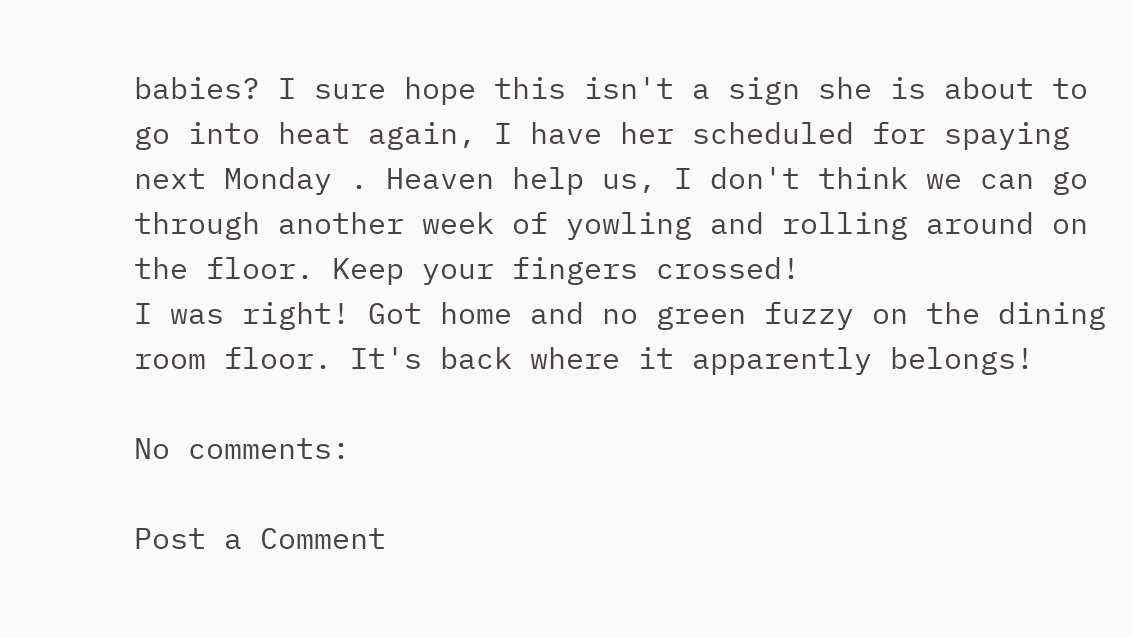babies? I sure hope this isn't a sign she is about to go into heat again, I have her scheduled for spaying next Monday . Heaven help us, I don't think we can go through another week of yowling and rolling around on the floor. Keep your fingers crossed!
I was right! Got home and no green fuzzy on the dining room floor. It's back where it apparently belongs!

No comments:

Post a Comment